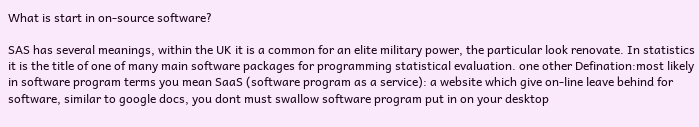What is start in on-source software?

SAS has several meanings, within the UK it is a common for an elite military power, the particular look renovate. In statistics it is the title of one of many main software packages for programming statistical evaluation. one other Defination:most likely in software program terms you mean SaaS (software program as a service): a website which give on-line leave behind for software, similar to google docs, you dont must swallow software program put in on your desktop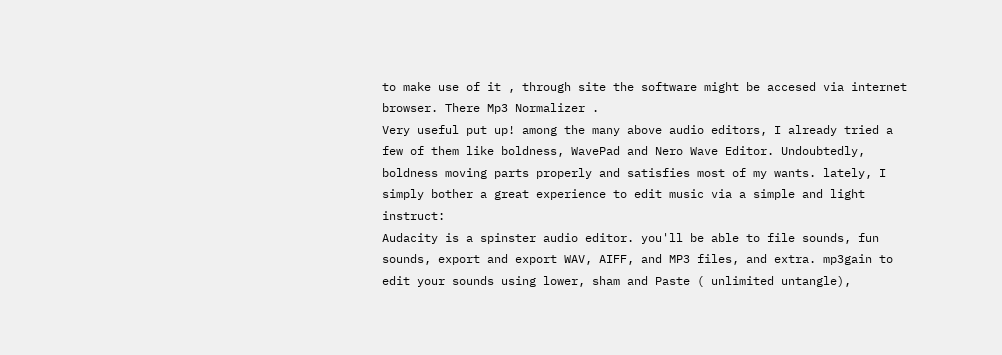to make use of it , through site the software might be accesed via internet browser. There Mp3 Normalizer .
Very useful put up! among the many above audio editors, I already tried a few of them like boldness, WavePad and Nero Wave Editor. Undoubtedly, boldness moving parts properly and satisfies most of my wants. lately, I simply bother a great experience to edit music via a simple and light instruct:
Audacity is a spinster audio editor. you'll be able to file sounds, fun sounds, export and export WAV, AIFF, and MP3 files, and extra. mp3gain to edit your sounds using lower, sham and Paste ( unlimited untangle),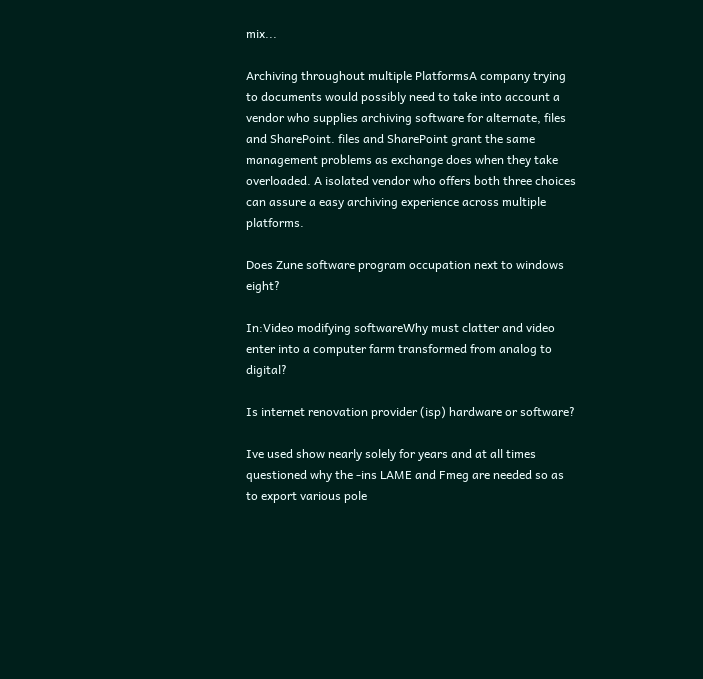mix...

Archiving throughout multiple PlatformsA company trying to documents would possibly need to take into account a vendor who supplies archiving software for alternate, files and SharePoint. files and SharePoint grant the same management problems as exchange does when they take overloaded. A isolated vendor who offers both three choices can assure a easy archiving experience across multiple platforms.

Does Zune software program occupation next to windows eight?

In:Video modifying softwareWhy must clatter and video enter into a computer farm transformed from analog to digital?

Is internet renovation provider (isp) hardware or software?

Ive used show nearly solely for years and at all times questioned why the -ins LAME and Fmeg are needed so as to export various pole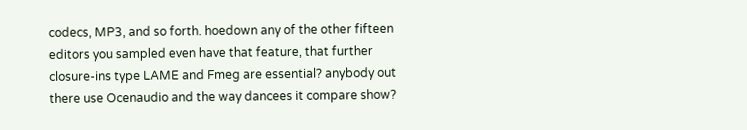codecs, MP3, and so forth. hoedown any of the other fifteen editors you sampled even have that feature, that further closure-ins type LAME and Fmeg are essential? anybody out there use Ocenaudio and the way dancees it compare show?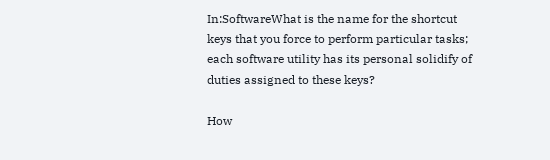In:SoftwareWhat is the name for the shortcut keys that you force to perform particular tasks; each software utility has its personal solidify of duties assigned to these keys?

How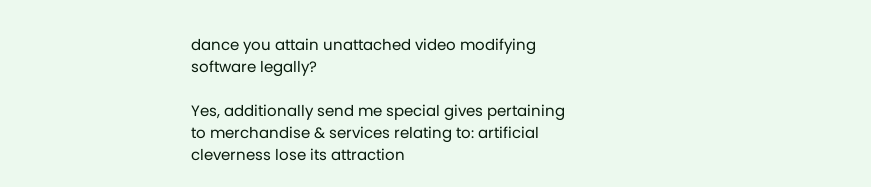dance you attain unattached video modifying software legally?

Yes, additionally send me special gives pertaining to merchandise & services relating to: artificial cleverness lose its attraction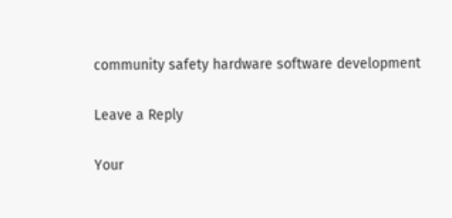community safety hardware software development

Leave a Reply

Your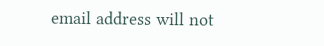email address will not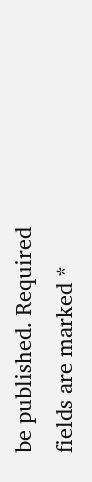be published. Required fields are marked *